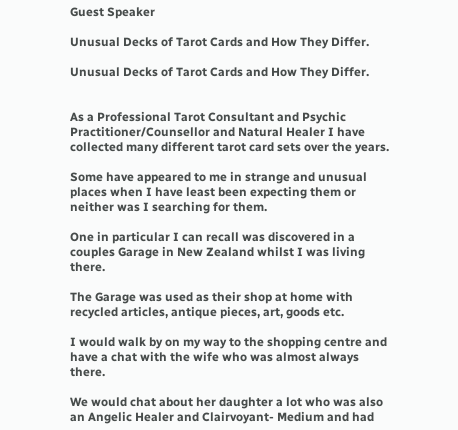Guest Speaker

Unusual Decks of Tarot Cards and How They Differ.

Unusual Decks of Tarot Cards and How They Differ.


As a Professional Tarot Consultant and Psychic Practitioner/Counsellor and Natural Healer I have collected many different tarot card sets over the years.

Some have appeared to me in strange and unusual places when I have least been expecting them or neither was I searching for them.

One in particular I can recall was discovered in a couples Garage in New Zealand whilst I was living there.

The Garage was used as their shop at home with recycled articles, antique pieces, art, goods etc.

I would walk by on my way to the shopping centre and have a chat with the wife who was almost always there.

We would chat about her daughter a lot who was also an Angelic Healer and Clairvoyant- Medium and had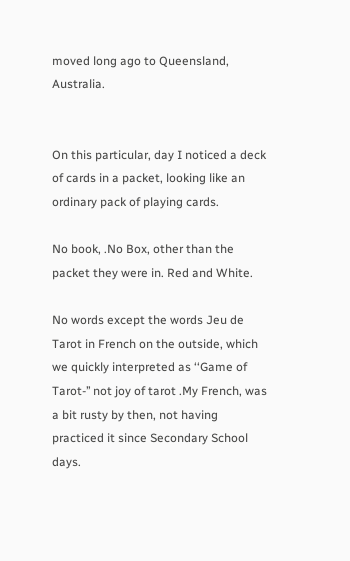moved long ago to Queensland, Australia.


On this particular, day I noticed a deck of cards in a packet, looking like an ordinary pack of playing cards.

No book, .No Box, other than the packet they were in. Red and White.

No words except the words Jeu de Tarot in French on the outside, which we quickly interpreted as ‘‘Game of Tarot-’’ not joy of tarot .My French, was a bit rusty by then, not having practiced it since Secondary School days.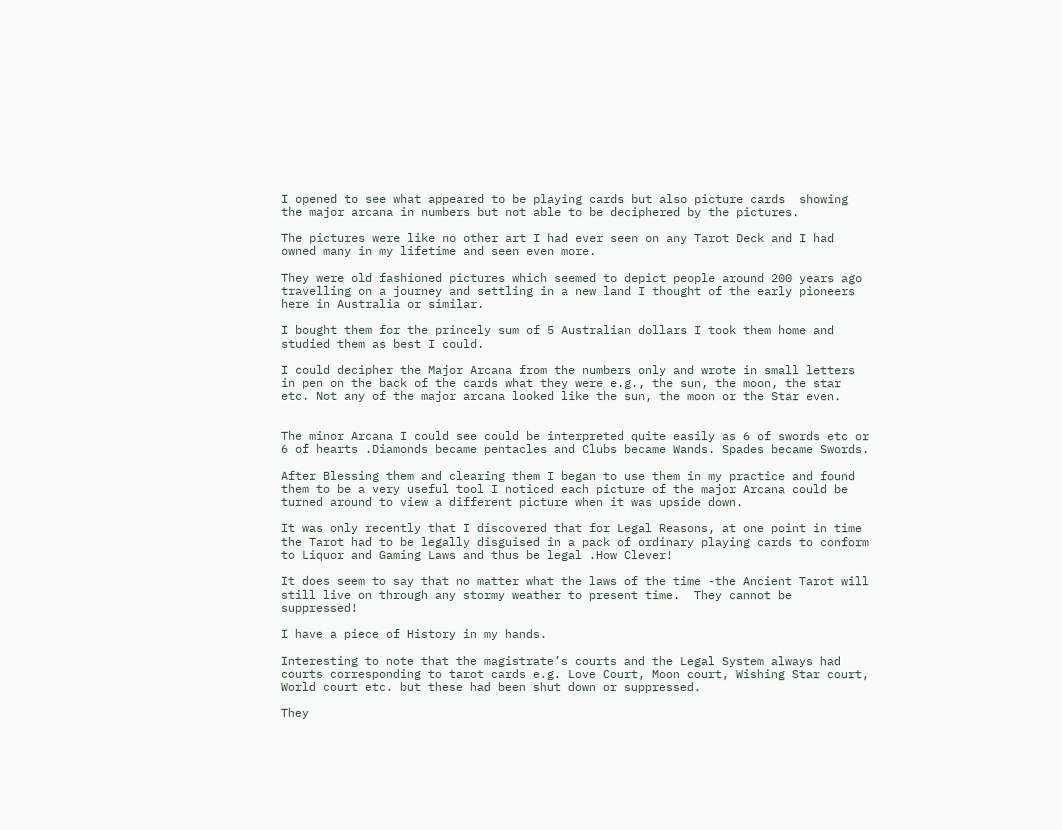I opened to see what appeared to be playing cards but also picture cards  showing the major arcana in numbers but not able to be deciphered by the pictures.

The pictures were like no other art I had ever seen on any Tarot Deck and I had owned many in my lifetime and seen even more.

They were old fashioned pictures which seemed to depict people around 200 years ago travelling on a journey and settling in a new land I thought of the early pioneers here in Australia or similar.

I bought them for the princely sum of 5 Australian dollars I took them home and studied them as best I could.

I could decipher the Major Arcana from the numbers only and wrote in small letters in pen on the back of the cards what they were e.g., the sun, the moon, the star etc. Not any of the major arcana looked like the sun, the moon or the Star even.


The minor Arcana I could see could be interpreted quite easily as 6 of swords etc or 6 of hearts .Diamonds became pentacles and Clubs became Wands. Spades became Swords.

After Blessing them and clearing them I began to use them in my practice and found them to be a very useful tool I noticed each picture of the major Arcana could be turned around to view a different picture when it was upside down.

It was only recently that I discovered that for Legal Reasons, at one point in time the Tarot had to be legally disguised in a pack of ordinary playing cards to conform to Liquor and Gaming Laws and thus be legal .How Clever!

It does seem to say that no matter what the laws of the time -the Ancient Tarot will still live on through any stormy weather to present time.  They cannot be suppressed!

I have a piece of History in my hands.

Interesting to note that the magistrate’s courts and the Legal System always had courts corresponding to tarot cards e.g. Love Court, Moon court, Wishing Star court, World court etc. but these had been shut down or suppressed.

They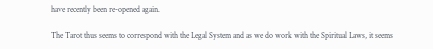have recently been re-opened again.

The Tarot thus seems to correspond with the Legal System and as we do work with the Spiritual Laws, it seems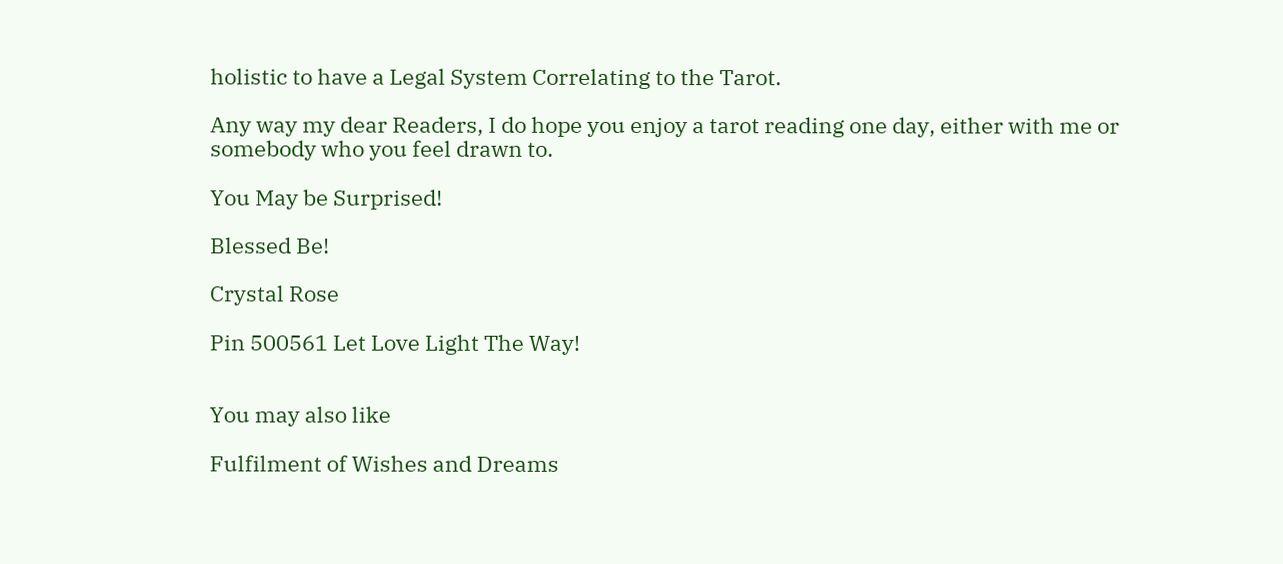holistic to have a Legal System Correlating to the Tarot.

Any way my dear Readers, I do hope you enjoy a tarot reading one day, either with me or somebody who you feel drawn to.

You May be Surprised!

Blessed Be!

Crystal Rose

Pin 500561 Let Love Light The Way!


You may also like

Fulfilment of Wishes and Dreams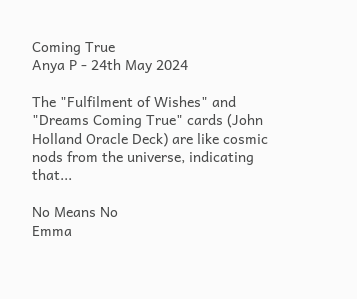Coming True
Anya P - 24th May 2024

The "Fulfilment of Wishes" and "Dreams Coming True" cards (John Holland Oracle Deck) are like cosmic nods from the universe, indicating that...

No Means No
Emma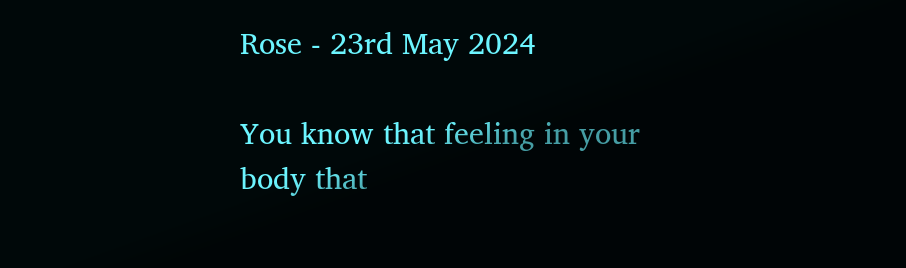Rose - 23rd May 2024

You know that feeling in your body that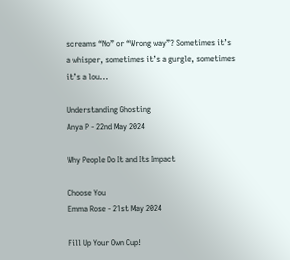screams “No” or “Wrong way”? Sometimes it’s a whisper, sometimes it’s a gurgle, sometimes it’s a lou...

Understanding Ghosting
Anya P - 22nd May 2024

Why People Do It and Its Impact

Choose You
Emma Rose - 21st May 2024

Fill Up Your Own Cup!